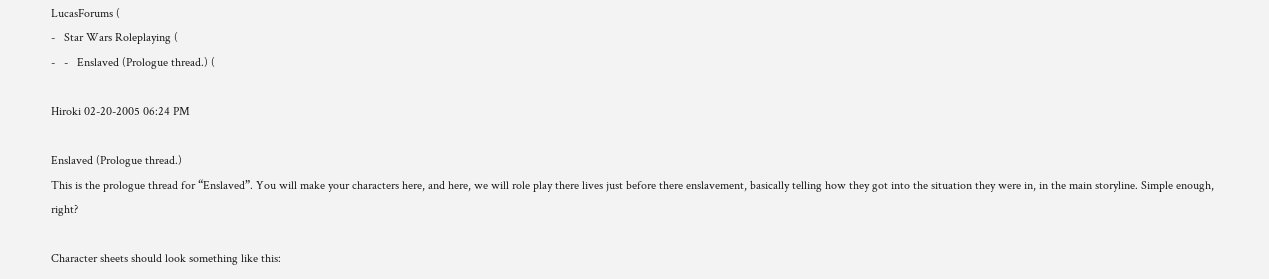LucasForums (
-   Star Wars Roleplaying (
-   -   Enslaved (Prologue thread.) (

Hiroki 02-20-2005 06:24 PM

Enslaved (Prologue thread.)
This is the prologue thread for “Enslaved”. You will make your characters here, and here, we will role play there lives just before there enslavement, basically telling how they got into the situation they were in, in the main storyline. Simple enough, right?

Character sheets should look something like this: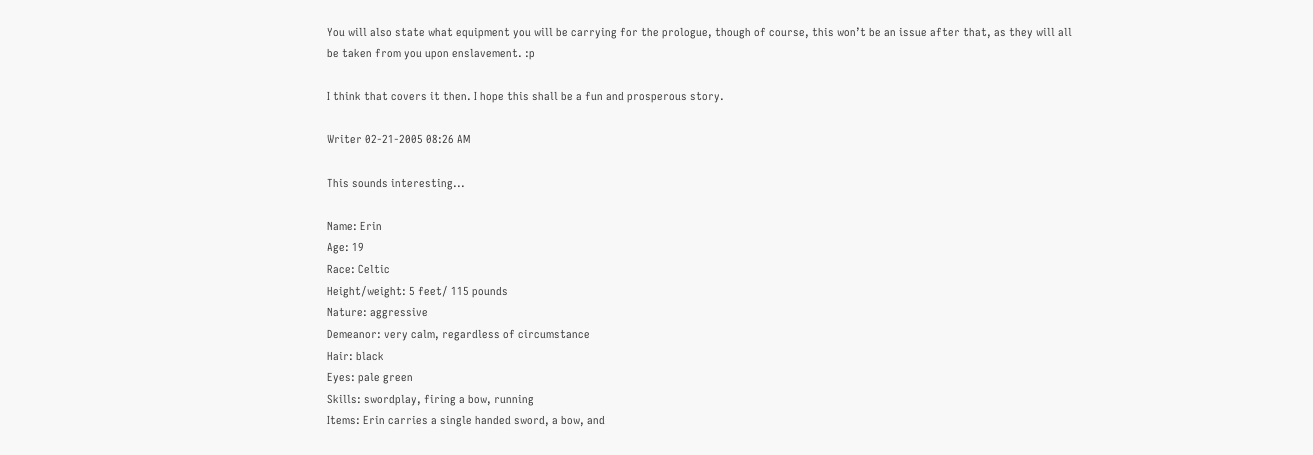You will also state what equipment you will be carrying for the prologue, though of course, this won’t be an issue after that, as they will all be taken from you upon enslavement. :p

I think that covers it then. I hope this shall be a fun and prosperous story.

Writer 02-21-2005 08:26 AM

This sounds interesting...

Name: Erin
Age: 19
Race: Celtic
Height/weight: 5 feet/ 115 pounds
Nature: aggressive
Demeanor: very calm, regardless of circumstance
Hair: black
Eyes: pale green
Skills: swordplay, firing a bow, running
Items: Erin carries a single handed sword, a bow, and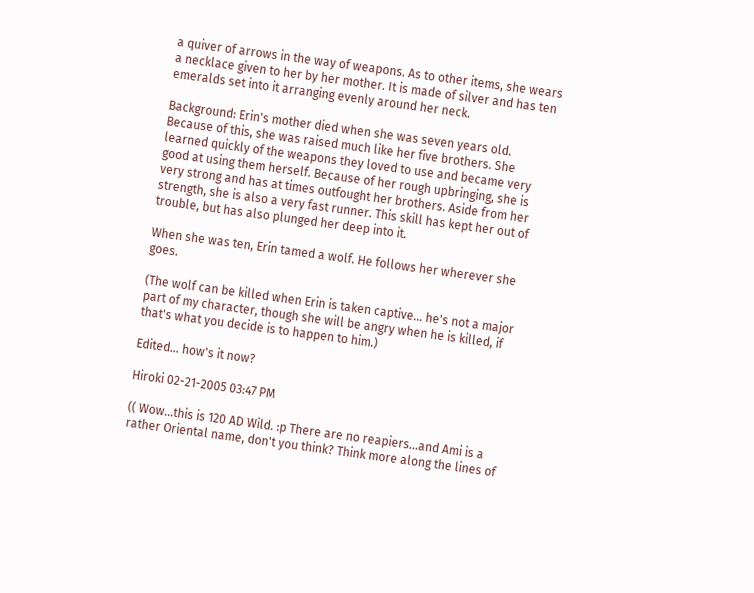a quiver of arrows in the way of weapons. As to other items, she wears a necklace given to her by her mother. It is made of silver and has ten emeralds set into it arranging evenly around her neck.

Background: Erin's mother died when she was seven years old. Because of this, she was raised much like her five brothers. She learned quickly of the weapons they loved to use and became very good at using them herself. Because of her rough upbringing, she is very strong and has at times outfought her brothers. Aside from her strength, she is also a very fast runner. This skill has kept her out of trouble, but has also plunged her deep into it.

When she was ten, Erin tamed a wolf. He follows her wherever she goes.

(The wolf can be killed when Erin is taken captive... he's not a major part of my character, though she will be angry when he is killed, if that's what you decide is to happen to him.)

Edited... how's it now?

Hiroki 02-21-2005 03:47 PM

(( Wow...this is 120 AD Wild. :p There are no reapiers...and Ami is a rather Oriental name, don't you think? Think more along the lines of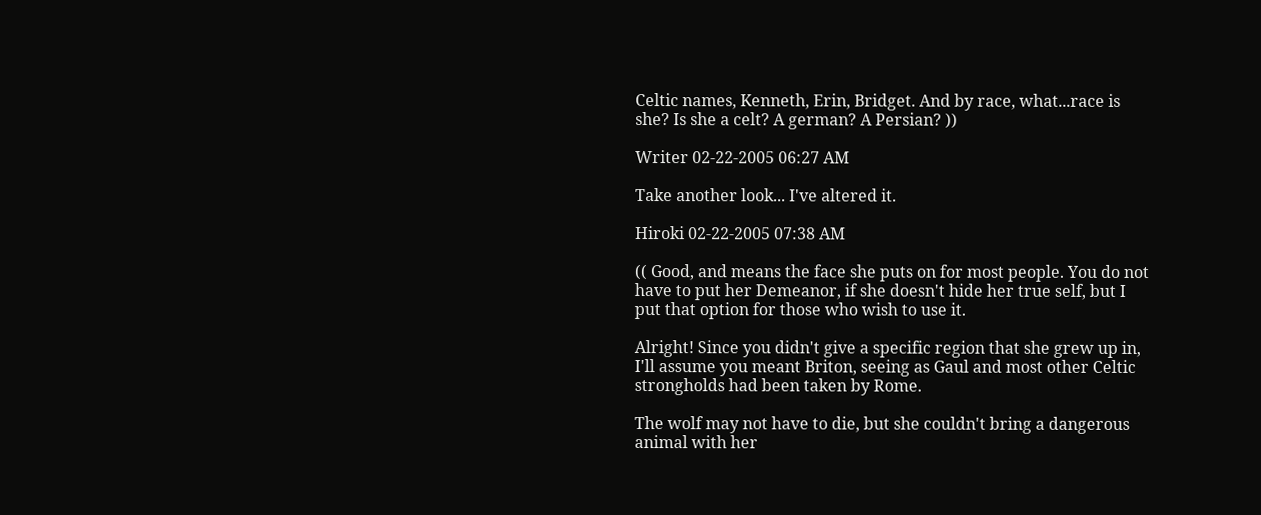Celtic names, Kenneth, Erin, Bridget. And by race, what...race is she? Is she a celt? A german? A Persian? ))

Writer 02-22-2005 06:27 AM

Take another look... I've altered it.

Hiroki 02-22-2005 07:38 AM

(( Good, and means the face she puts on for most people. You do not have to put her Demeanor, if she doesn't hide her true self, but I put that option for those who wish to use it.

Alright! Since you didn't give a specific region that she grew up in, I'll assume you meant Briton, seeing as Gaul and most other Celtic strongholds had been taken by Rome.

The wolf may not have to die, but she couldn't bring a dangerous animal with her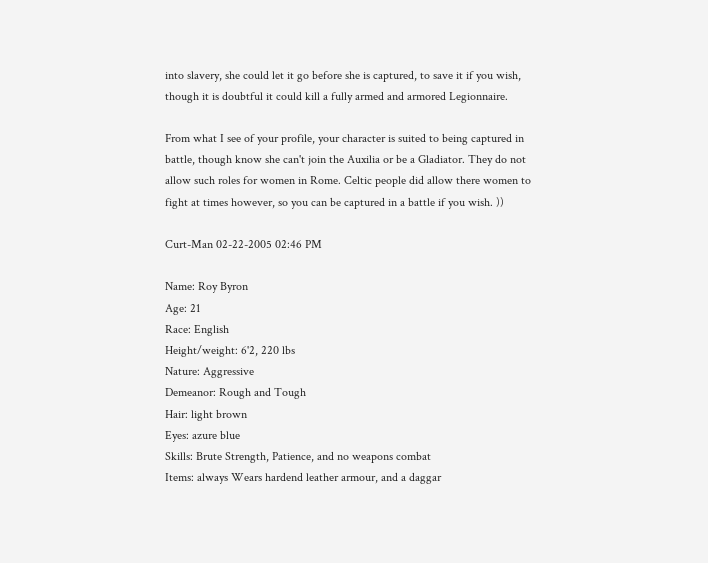into slavery, she could let it go before she is captured, to save it if you wish, though it is doubtful it could kill a fully armed and armored Legionnaire.

From what I see of your profile, your character is suited to being captured in battle, though know she can't join the Auxilia or be a Gladiator. They do not allow such roles for women in Rome. Celtic people did allow there women to fight at times however, so you can be captured in a battle if you wish. ))

Curt-Man 02-22-2005 02:46 PM

Name: Roy Byron
Age: 21
Race: English
Height/weight: 6'2, 220 lbs
Nature: Aggressive
Demeanor: Rough and Tough
Hair: light brown
Eyes: azure blue
Skills: Brute Strength, Patience, and no weapons combat
Items: always Wears hardend leather armour, and a daggar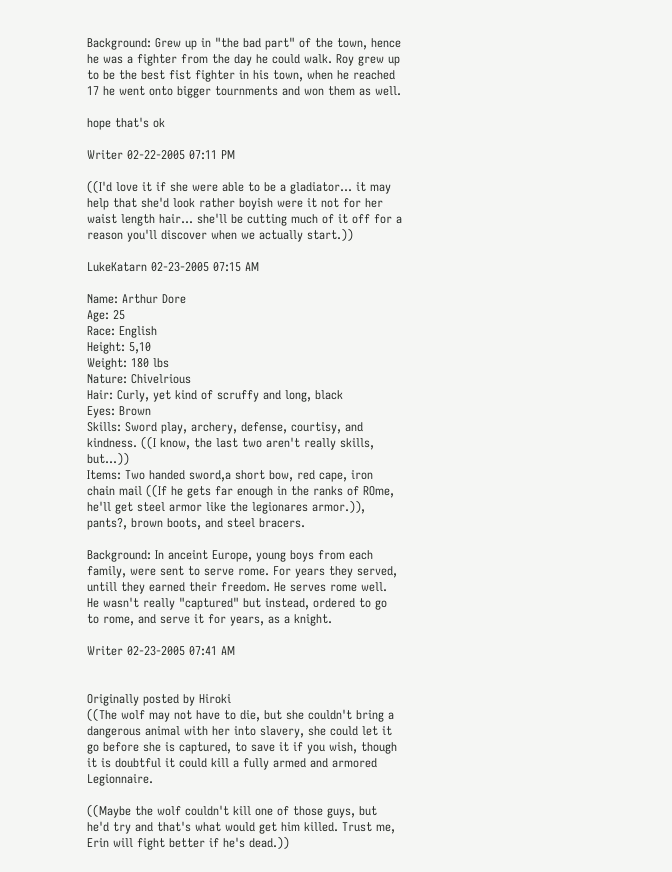Background: Grew up in "the bad part" of the town, hence he was a fighter from the day he could walk. Roy grew up to be the best fist fighter in his town, when he reached 17 he went onto bigger tournments and won them as well.

hope that's ok

Writer 02-22-2005 07:11 PM

((I'd love it if she were able to be a gladiator... it may help that she'd look rather boyish were it not for her waist length hair... she'll be cutting much of it off for a reason you'll discover when we actually start.))

LukeKatarn 02-23-2005 07:15 AM

Name: Arthur Dore
Age: 25
Race: English
Height: 5,10
Weight: 180 lbs
Nature: Chivelrious
Hair: Curly, yet kind of scruffy and long, black
Eyes: Brown
Skills: Sword play, archery, defense, courtisy, and kindness. ((I know, the last two aren't really skills, but...))
Items: Two handed sword,a short bow, red cape, iron chain mail ((If he gets far enough in the ranks of ROme, he'll get steel armor like the legionares armor.)), pants?, brown boots, and steel bracers.

Background: In anceint Europe, young boys from each family, were sent to serve rome. For years they served, untill they earned their freedom. He serves rome well. He wasn't really "captured" but instead, ordered to go to rome, and serve it for years, as a knight.

Writer 02-23-2005 07:41 AM


Originally posted by Hiroki
((The wolf may not have to die, but she couldn't bring a dangerous animal with her into slavery, she could let it go before she is captured, to save it if you wish, though it is doubtful it could kill a fully armed and armored Legionnaire.

((Maybe the wolf couldn't kill one of those guys, but he'd try and that's what would get him killed. Trust me, Erin will fight better if he's dead.))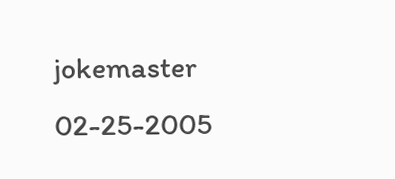jokemaster 02-25-2005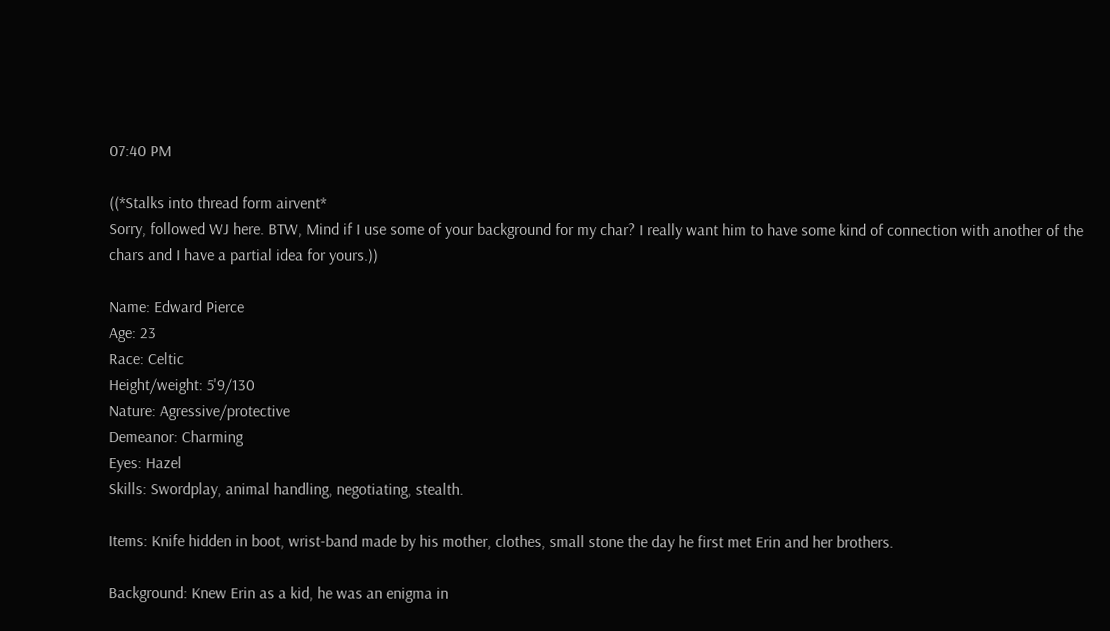07:40 PM

((*Stalks into thread form airvent*
Sorry, followed WJ here. BTW, Mind if I use some of your background for my char? I really want him to have some kind of connection with another of the chars and I have a partial idea for yours.))

Name: Edward Pierce
Age: 23
Race: Celtic
Height/weight: 5'9/130
Nature: Agressive/protective
Demeanor: Charming
Eyes: Hazel
Skills: Swordplay, animal handling, negotiating, stealth.

Items: Knife hidden in boot, wrist-band made by his mother, clothes, small stone the day he first met Erin and her brothers.

Background: Knew Erin as a kid, he was an enigma in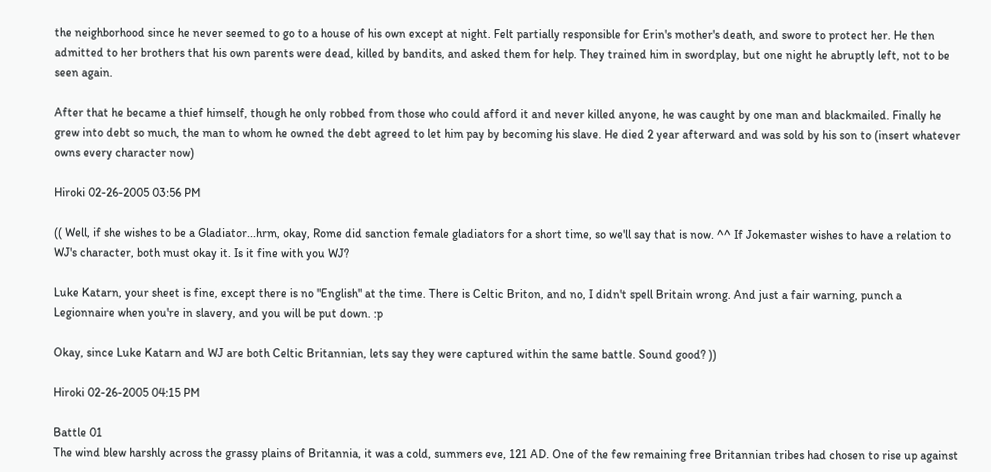the neighborhood since he never seemed to go to a house of his own except at night. Felt partially responsible for Erin's mother's death, and swore to protect her. He then admitted to her brothers that his own parents were dead, killed by bandits, and asked them for help. They trained him in swordplay, but one night he abruptly left, not to be seen again.

After that he became a thief himself, though he only robbed from those who could afford it and never killed anyone, he was caught by one man and blackmailed. Finally he grew into debt so much, the man to whom he owned the debt agreed to let him pay by becoming his slave. He died 2 year afterward and was sold by his son to (insert whatever owns every character now)

Hiroki 02-26-2005 03:56 PM

(( Well, if she wishes to be a Gladiator...hrm, okay, Rome did sanction female gladiators for a short time, so we'll say that is now. ^^ If Jokemaster wishes to have a relation to WJ's character, both must okay it. Is it fine with you WJ?

Luke Katarn, your sheet is fine, except there is no "English" at the time. There is Celtic Briton, and no, I didn't spell Britain wrong. And just a fair warning, punch a Legionnaire when you're in slavery, and you will be put down. :p

Okay, since Luke Katarn and WJ are both Celtic Britannian, lets say they were captured within the same battle. Sound good? ))

Hiroki 02-26-2005 04:15 PM

Battle 01
The wind blew harshly across the grassy plains of Britannia, it was a cold, summers eve, 121 AD. One of the few remaining free Britannian tribes had chosen to rise up against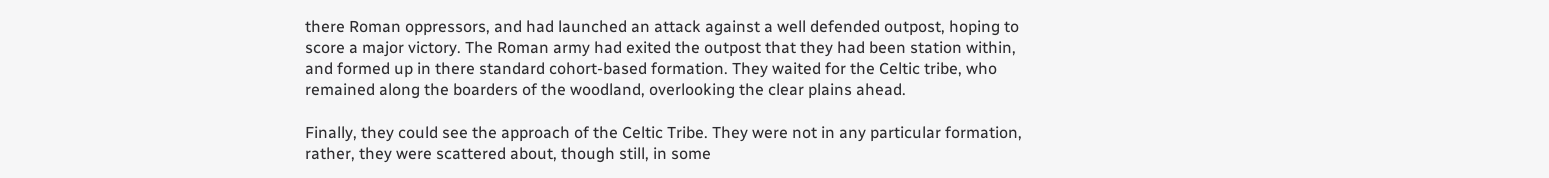there Roman oppressors, and had launched an attack against a well defended outpost, hoping to score a major victory. The Roman army had exited the outpost that they had been station within, and formed up in there standard cohort-based formation. They waited for the Celtic tribe, who remained along the boarders of the woodland, overlooking the clear plains ahead.

Finally, they could see the approach of the Celtic Tribe. They were not in any particular formation, rather, they were scattered about, though still, in some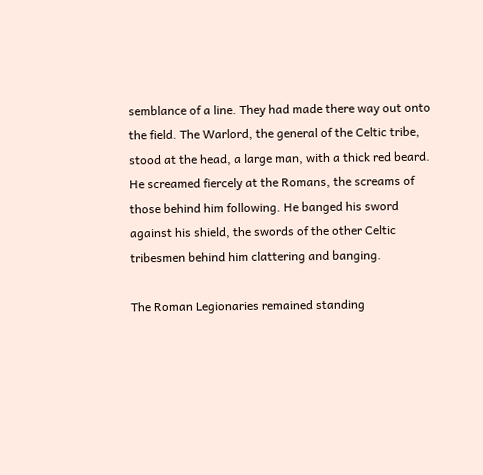semblance of a line. They had made there way out onto the field. The Warlord, the general of the Celtic tribe, stood at the head, a large man, with a thick red beard. He screamed fiercely at the Romans, the screams of those behind him following. He banged his sword against his shield, the swords of the other Celtic tribesmen behind him clattering and banging.

The Roman Legionaries remained standing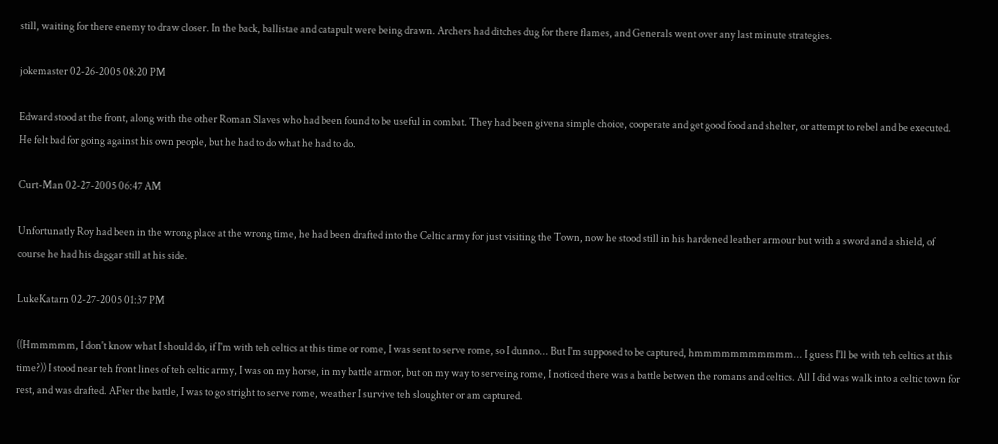still, waiting for there enemy to draw closer. In the back, ballistae and catapult were being drawn. Archers had ditches dug for there flames, and Generals went over any last minute strategies.

jokemaster 02-26-2005 08:20 PM

Edward stood at the front, along with the other Roman Slaves who had been found to be useful in combat. They had been givena simple choice, cooperate and get good food and shelter, or attempt to rebel and be executed. He felt bad for going against his own people, but he had to do what he had to do.

Curt-Man 02-27-2005 06:47 AM

Unfortunatly Roy had been in the wrong place at the wrong time, he had been drafted into the Celtic army for just visiting the Town, now he stood still in his hardened leather armour but with a sword and a shield, of course he had his daggar still at his side.

LukeKatarn 02-27-2005 01:37 PM

((Hmmmmm, I don't know what I should do, if I'm with teh celtics at this time or rome, I was sent to serve rome, so I dunno... But I'm supposed to be captured, hmmmmmmmmmmm... I guess I'll be with teh celtics at this time?)) I stood near teh front lines of teh celtic army, I was on my horse, in my battle armor, but on my way to serveing rome, I noticed there was a battle betwen the romans and celtics. All I did was walk into a celtic town for rest, and was drafted. AFter the battle, I was to go stright to serve rome, weather I survive teh sloughter or am captured.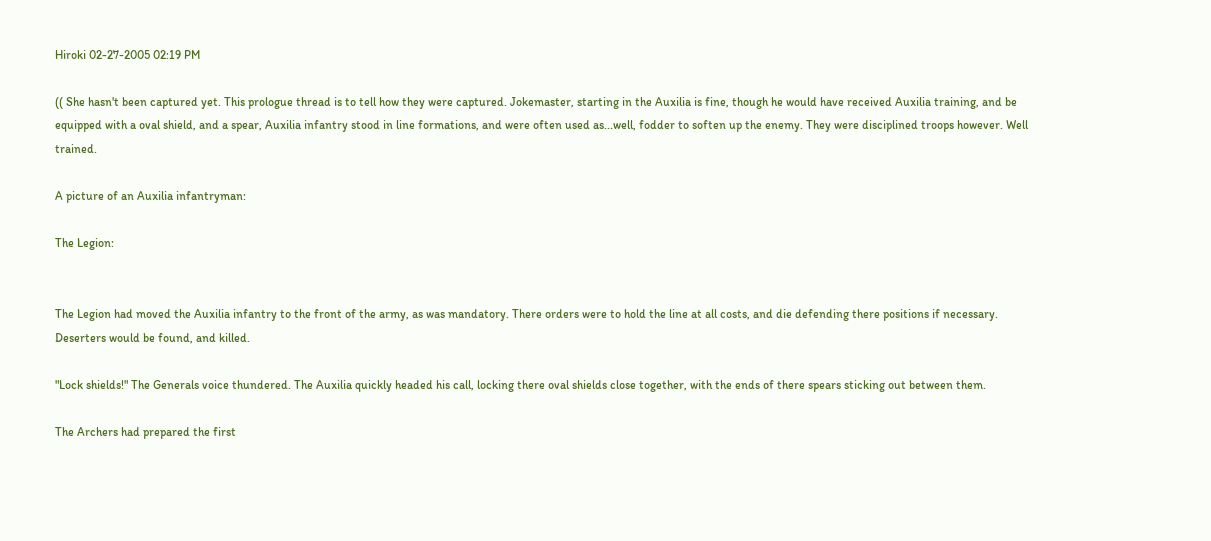Hiroki 02-27-2005 02:19 PM

(( She hasn't been captured yet. This prologue thread is to tell how they were captured. Jokemaster, starting in the Auxilia is fine, though he would have received Auxilia training, and be equipped with a oval shield, and a spear, Auxilia infantry stood in line formations, and were often used as...well, fodder to soften up the enemy. They were disciplined troops however. Well trained.

A picture of an Auxilia infantryman:

The Legion:


The Legion had moved the Auxilia infantry to the front of the army, as was mandatory. There orders were to hold the line at all costs, and die defending there positions if necessary. Deserters would be found, and killed.

"Lock shields!" The Generals voice thundered. The Auxilia quickly headed his call, locking there oval shields close together, with the ends of there spears sticking out between them.

The Archers had prepared the first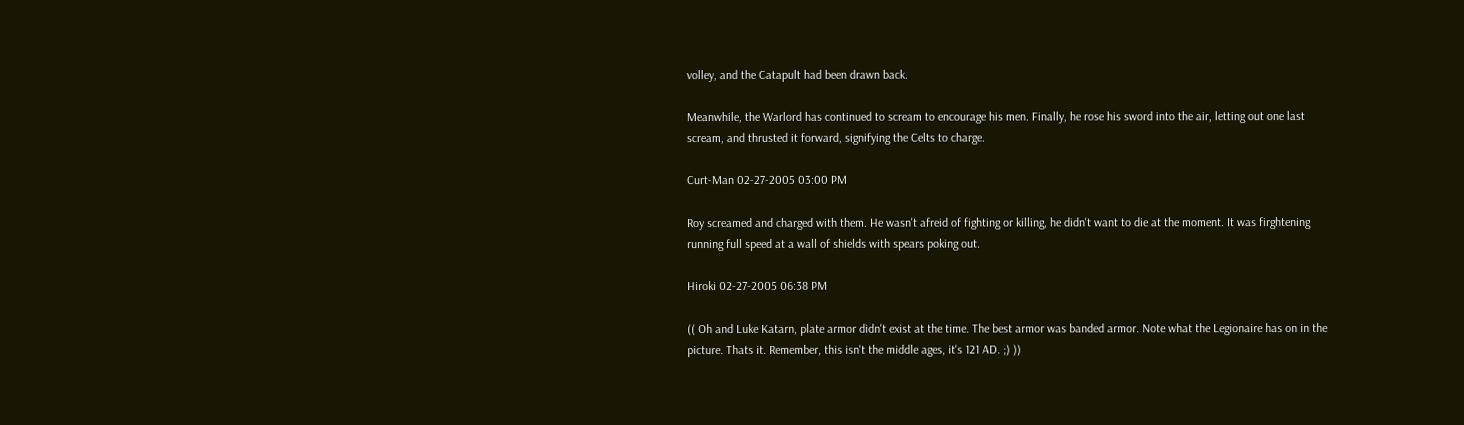volley, and the Catapult had been drawn back.

Meanwhile, the Warlord has continued to scream to encourage his men. Finally, he rose his sword into the air, letting out one last scream, and thrusted it forward, signifying the Celts to charge.

Curt-Man 02-27-2005 03:00 PM

Roy screamed and charged with them. He wasn't afreid of fighting or killing, he didn't want to die at the moment. It was firghtening running full speed at a wall of shields with spears poking out.

Hiroki 02-27-2005 06:38 PM

(( Oh and Luke Katarn, plate armor didn't exist at the time. The best armor was banded armor. Note what the Legionaire has on in the picture. Thats it. Remember, this isn't the middle ages, it's 121 AD. ;) ))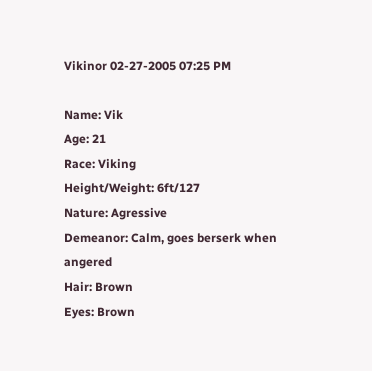Vikinor 02-27-2005 07:25 PM

Name: Vik
Age: 21
Race: Viking
Height/Weight: 6ft/127
Nature: Agressive
Demeanor: Calm, goes berserk when angered
Hair: Brown
Eyes: Brown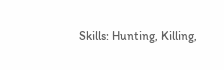Skills: Hunting, Killing,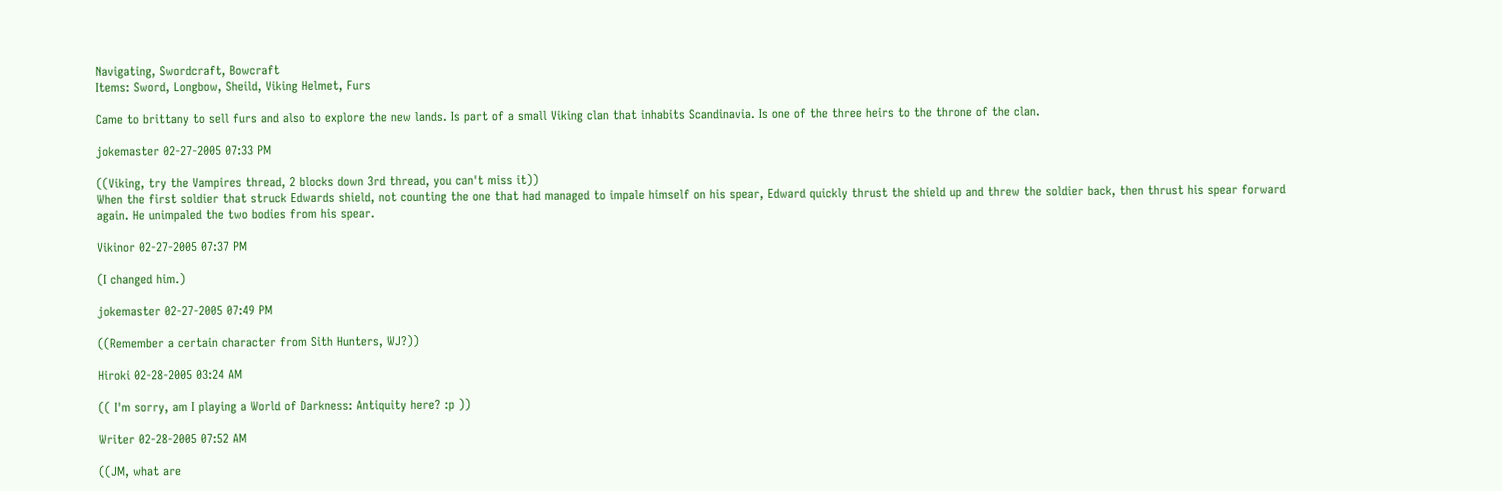Navigating, Swordcraft, Bowcraft
Items: Sword, Longbow, Sheild, Viking Helmet, Furs

Came to brittany to sell furs and also to explore the new lands. Is part of a small Viking clan that inhabits Scandinavia. Is one of the three heirs to the throne of the clan.

jokemaster 02-27-2005 07:33 PM

((Viking, try the Vampires thread, 2 blocks down 3rd thread, you can't miss it))
When the first soldier that struck Edwards shield, not counting the one that had managed to impale himself on his spear, Edward quickly thrust the shield up and threw the soldier back, then thrust his spear forward again. He unimpaled the two bodies from his spear.

Vikinor 02-27-2005 07:37 PM

(I changed him.)

jokemaster 02-27-2005 07:49 PM

((Remember a certain character from Sith Hunters, WJ?))

Hiroki 02-28-2005 03:24 AM

(( I'm sorry, am I playing a World of Darkness: Antiquity here? :p ))

Writer 02-28-2005 07:52 AM

((JM, what are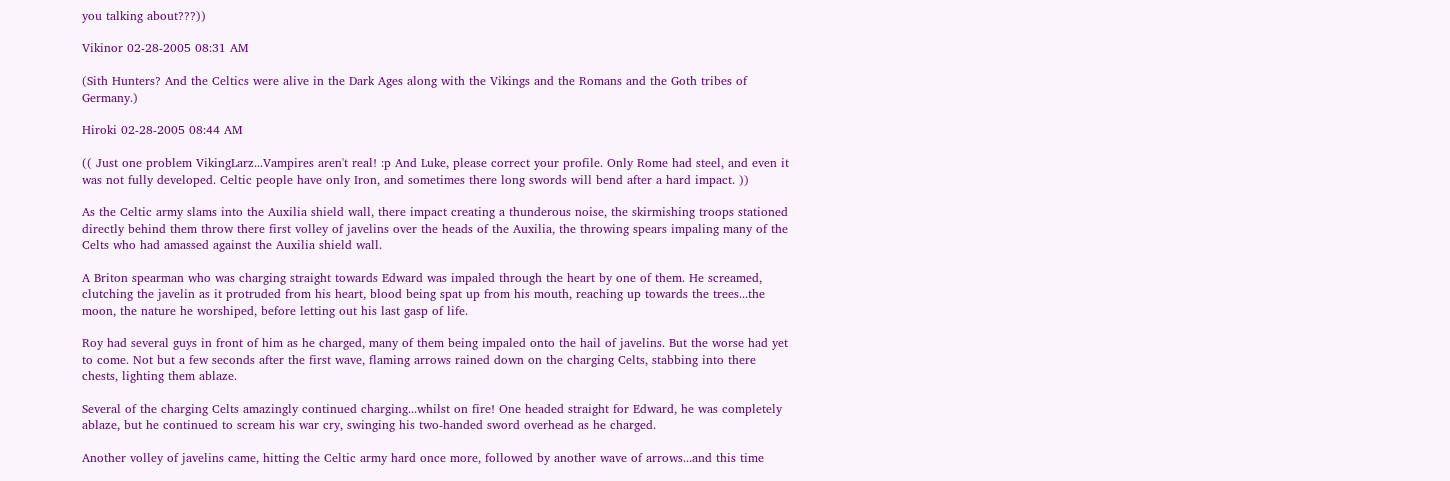you talking about???))

Vikinor 02-28-2005 08:31 AM

(Sith Hunters? And the Celtics were alive in the Dark Ages along with the Vikings and the Romans and the Goth tribes of Germany.)

Hiroki 02-28-2005 08:44 AM

(( Just one problem VikingLarz...Vampires aren't real! :p And Luke, please correct your profile. Only Rome had steel, and even it was not fully developed. Celtic people have only Iron, and sometimes there long swords will bend after a hard impact. ))

As the Celtic army slams into the Auxilia shield wall, there impact creating a thunderous noise, the skirmishing troops stationed directly behind them throw there first volley of javelins over the heads of the Auxilia, the throwing spears impaling many of the Celts who had amassed against the Auxilia shield wall.

A Briton spearman who was charging straight towards Edward was impaled through the heart by one of them. He screamed, clutching the javelin as it protruded from his heart, blood being spat up from his mouth, reaching up towards the trees...the moon, the nature he worshiped, before letting out his last gasp of life.

Roy had several guys in front of him as he charged, many of them being impaled onto the hail of javelins. But the worse had yet to come. Not but a few seconds after the first wave, flaming arrows rained down on the charging Celts, stabbing into there chests, lighting them ablaze.

Several of the charging Celts amazingly continued charging...whilst on fire! One headed straight for Edward, he was completely ablaze, but he continued to scream his war cry, swinging his two-handed sword overhead as he charged.

Another volley of javelins came, hitting the Celtic army hard once more, followed by another wave of arrows...and this time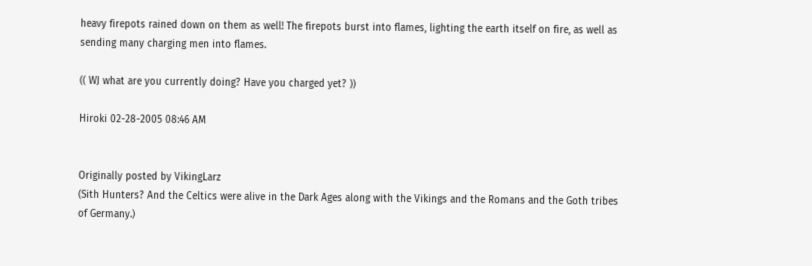heavy firepots rained down on them as well! The firepots burst into flames, lighting the earth itself on fire, as well as sending many charging men into flames.

(( WJ what are you currently doing? Have you charged yet? ))

Hiroki 02-28-2005 08:46 AM


Originally posted by VikingLarz
(Sith Hunters? And the Celtics were alive in the Dark Ages along with the Vikings and the Romans and the Goth tribes of Germany.)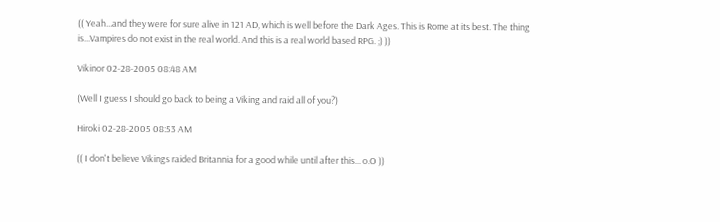(( Yeah...and they were for sure alive in 121 AD, which is well before the Dark Ages. This is Rome at its best. The thing is...Vampires do not exist in the real world. And this is a real world based RPG. ;) ))

Vikinor 02-28-2005 08:48 AM

(Well I guess I should go back to being a Viking and raid all of you?)

Hiroki 02-28-2005 08:53 AM

(( I don't believe Vikings raided Britannia for a good while until after this... o.O ))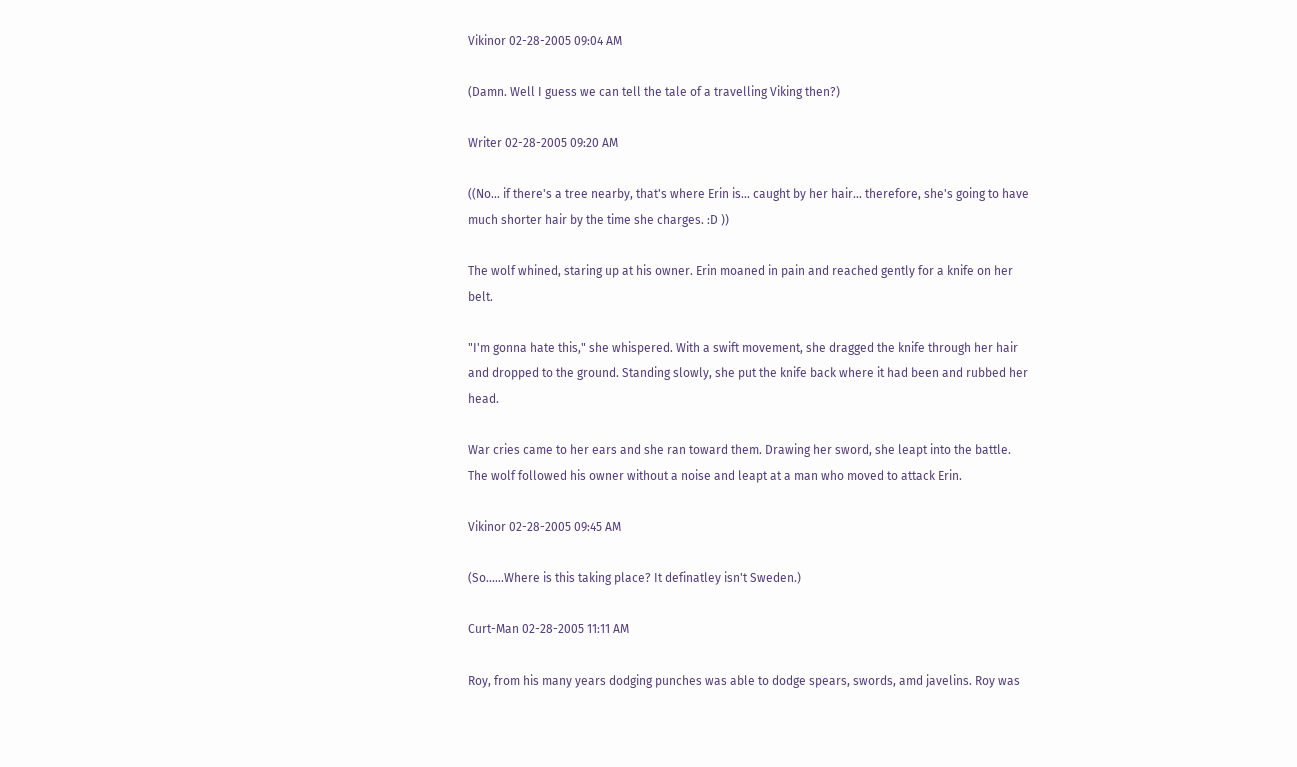Vikinor 02-28-2005 09:04 AM

(Damn. Well I guess we can tell the tale of a travelling Viking then?)

Writer 02-28-2005 09:20 AM

((No... if there's a tree nearby, that's where Erin is... caught by her hair... therefore, she's going to have much shorter hair by the time she charges. :D ))

The wolf whined, staring up at his owner. Erin moaned in pain and reached gently for a knife on her belt.

"I'm gonna hate this," she whispered. With a swift movement, she dragged the knife through her hair and dropped to the ground. Standing slowly, she put the knife back where it had been and rubbed her head.

War cries came to her ears and she ran toward them. Drawing her sword, she leapt into the battle. The wolf followed his owner without a noise and leapt at a man who moved to attack Erin.

Vikinor 02-28-2005 09:45 AM

(So......Where is this taking place? It definatley isn't Sweden.)

Curt-Man 02-28-2005 11:11 AM

Roy, from his many years dodging punches was able to dodge spears, swords, amd javelins. Roy was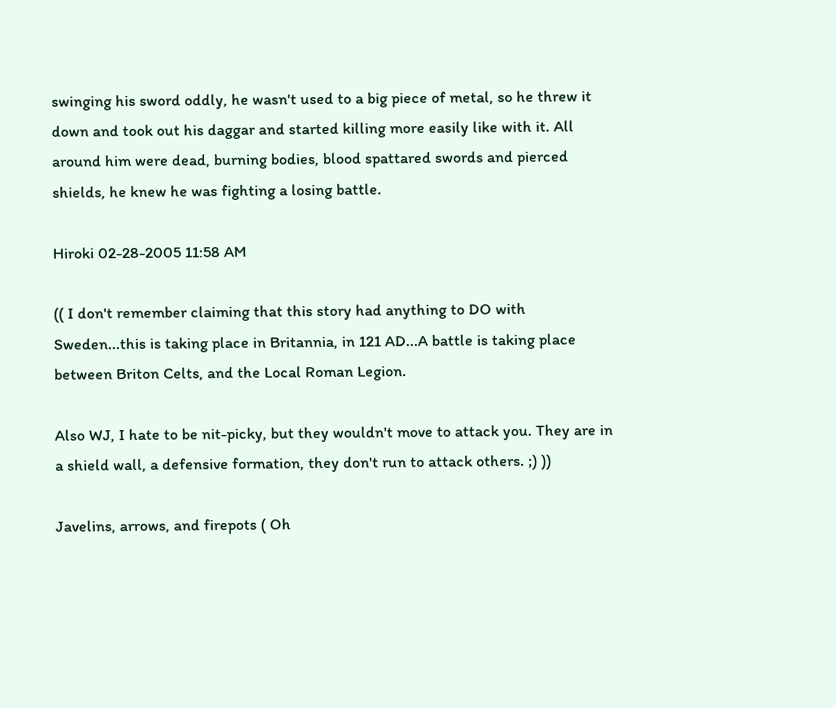swinging his sword oddly, he wasn't used to a big piece of metal, so he threw it down and took out his daggar and started killing more easily like with it. All around him were dead, burning bodies, blood spattared swords and pierced shields, he knew he was fighting a losing battle.

Hiroki 02-28-2005 11:58 AM

(( I don't remember claiming that this story had anything to DO with Sweden...this is taking place in Britannia, in 121 AD...A battle is taking place between Briton Celts, and the Local Roman Legion.

Also WJ, I hate to be nit-picky, but they wouldn't move to attack you. They are in a shield wall, a defensive formation, they don't run to attack others. ;) ))

Javelins, arrows, and firepots ( Oh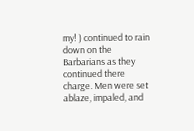my! ) continued to rain down on the Barbarians as they continued there charge. Men were set ablaze, impaled, and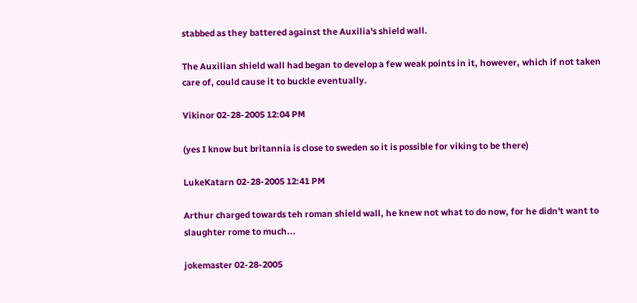stabbed as they battered against the Auxilia's shield wall.

The Auxilian shield wall had began to develop a few weak points in it, however, which if not taken care of, could cause it to buckle eventually.

Vikinor 02-28-2005 12:04 PM

(yes I know but britannia is close to sweden so it is possible for viking to be there)

LukeKatarn 02-28-2005 12:41 PM

Arthur charged towards teh roman shield wall, he knew not what to do now, for he didn't want to slaughter rome to much...

jokemaster 02-28-2005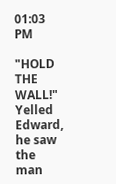01:03 PM

"HOLD THE WALL!" Yelled Edward, he saw the man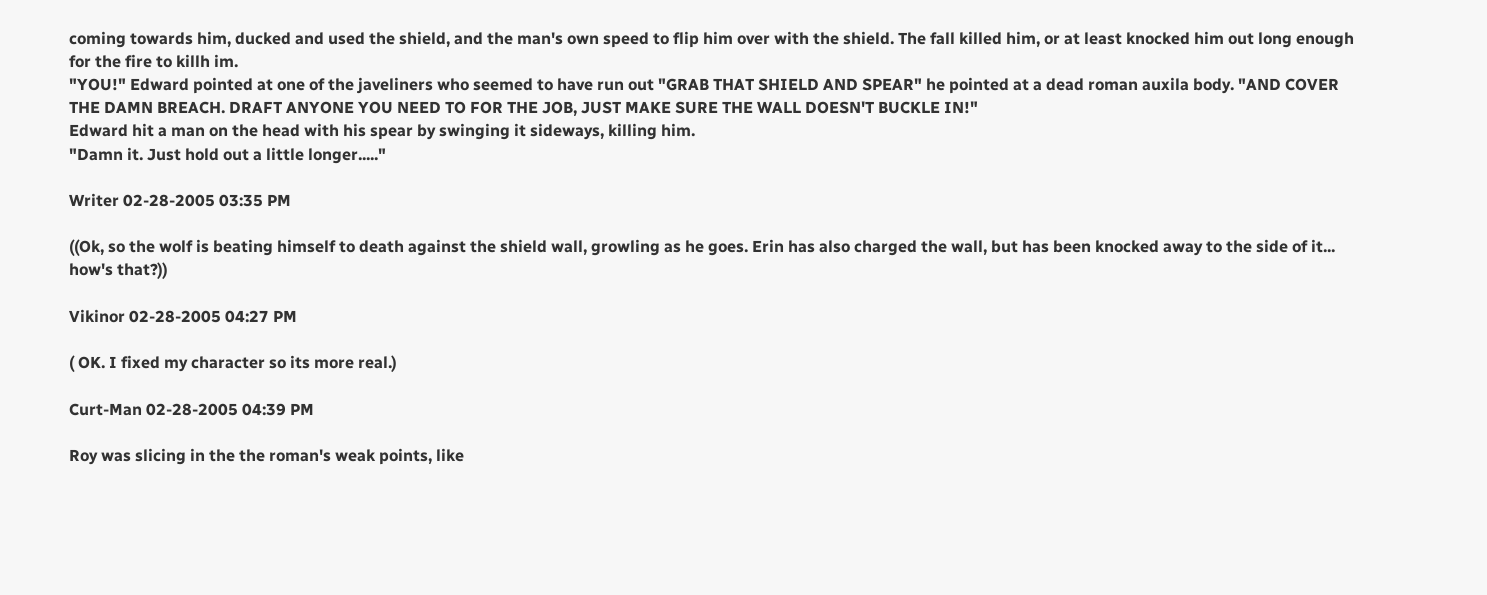coming towards him, ducked and used the shield, and the man's own speed to flip him over with the shield. The fall killed him, or at least knocked him out long enough for the fire to killh im.
"YOU!" Edward pointed at one of the javeliners who seemed to have run out "GRAB THAT SHIELD AND SPEAR" he pointed at a dead roman auxila body. "AND COVER THE DAMN BREACH. DRAFT ANYONE YOU NEED TO FOR THE JOB, JUST MAKE SURE THE WALL DOESN'T BUCKLE IN!"
Edward hit a man on the head with his spear by swinging it sideways, killing him.
"Damn it. Just hold out a little longer....."

Writer 02-28-2005 03:35 PM

((Ok, so the wolf is beating himself to death against the shield wall, growling as he goes. Erin has also charged the wall, but has been knocked away to the side of it... how's that?))

Vikinor 02-28-2005 04:27 PM

( OK. I fixed my character so its more real.)

Curt-Man 02-28-2005 04:39 PM

Roy was slicing in the the roman's weak points, like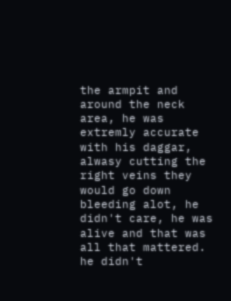the armpit and around the neck area, he was extremly accurate with his daggar, alwasy cutting the right veins they would go down bleeding alot, he didn't care, he was alive and that was all that mattered. he didn't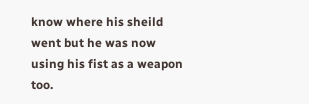know where his sheild went but he was now using his fist as a weapon too.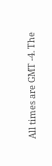All times are GMT -4. The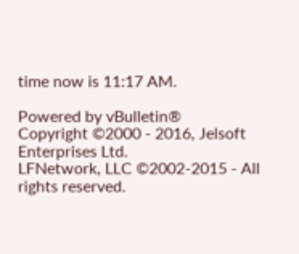time now is 11:17 AM.

Powered by vBulletin®
Copyright ©2000 - 2016, Jelsoft Enterprises Ltd.
LFNetwork, LLC ©2002-2015 - All rights reserved.